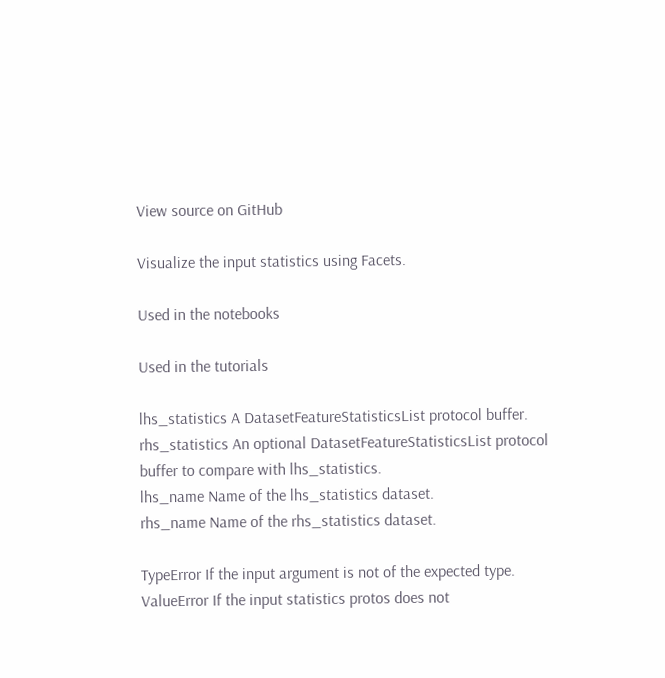View source on GitHub

Visualize the input statistics using Facets.

Used in the notebooks

Used in the tutorials

lhs_statistics A DatasetFeatureStatisticsList protocol buffer.
rhs_statistics An optional DatasetFeatureStatisticsList protocol buffer to compare with lhs_statistics.
lhs_name Name of the lhs_statistics dataset.
rhs_name Name of the rhs_statistics dataset.

TypeError If the input argument is not of the expected type.
ValueError If the input statistics protos does not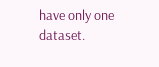have only one dataset.